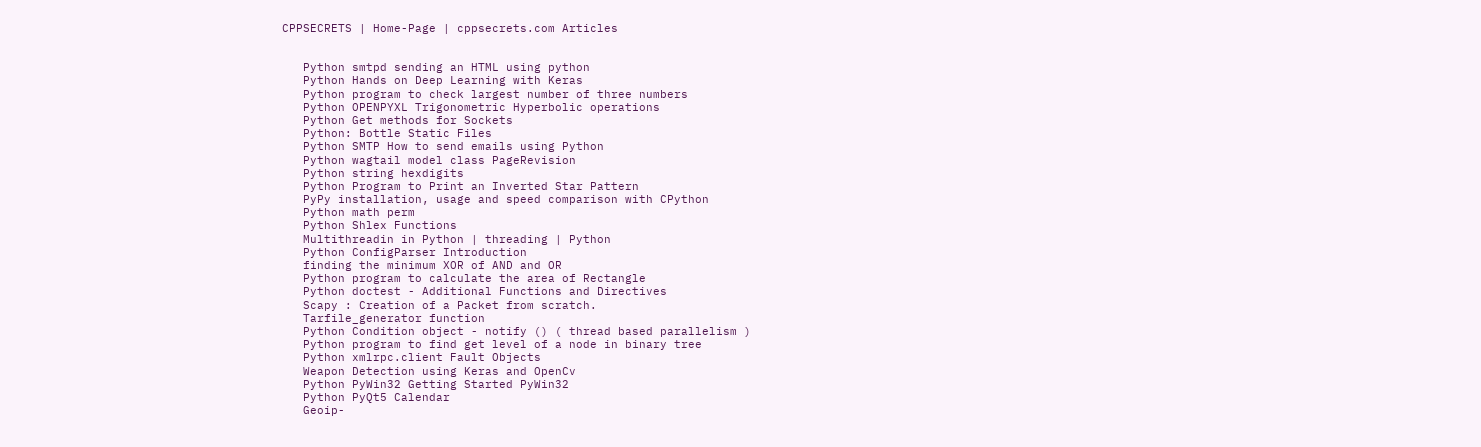CPPSECRETS | Home-Page | cppsecrets.com Articles


   Python smtpd sending an HTML using python
   Python Hands on Deep Learning with Keras
   Python program to check largest number of three numbers
   Python OPENPYXL Trigonometric Hyperbolic operations
   Python Get methods for Sockets
   Python: Bottle Static Files
   Python SMTP How to send emails using Python
   Python wagtail model class PageRevision
   Python string hexdigits
   Python Program to Print an Inverted Star Pattern
   PyPy installation, usage and speed comparison with CPython
   Python math perm
   Python Shlex Functions
   Multithreadin in Python | threading | Python
   Python ConfigParser Introduction
   finding the minimum XOR of AND and OR
   Python program to calculate the area of Rectangle
   Python doctest - Additional Functions and Directives
   Scapy : Creation of a Packet from scratch.
   Tarfile_generator function
   Python Condition object - notify () ( thread based parallelism )
   Python program to find get level of a node in binary tree
   Python xmlrpc.client Fault Objects
   Weapon Detection using Keras and OpenCv
   Python PyWin32 Getting Started PyWin32
   Python PyQt5 Calendar
   Geoip-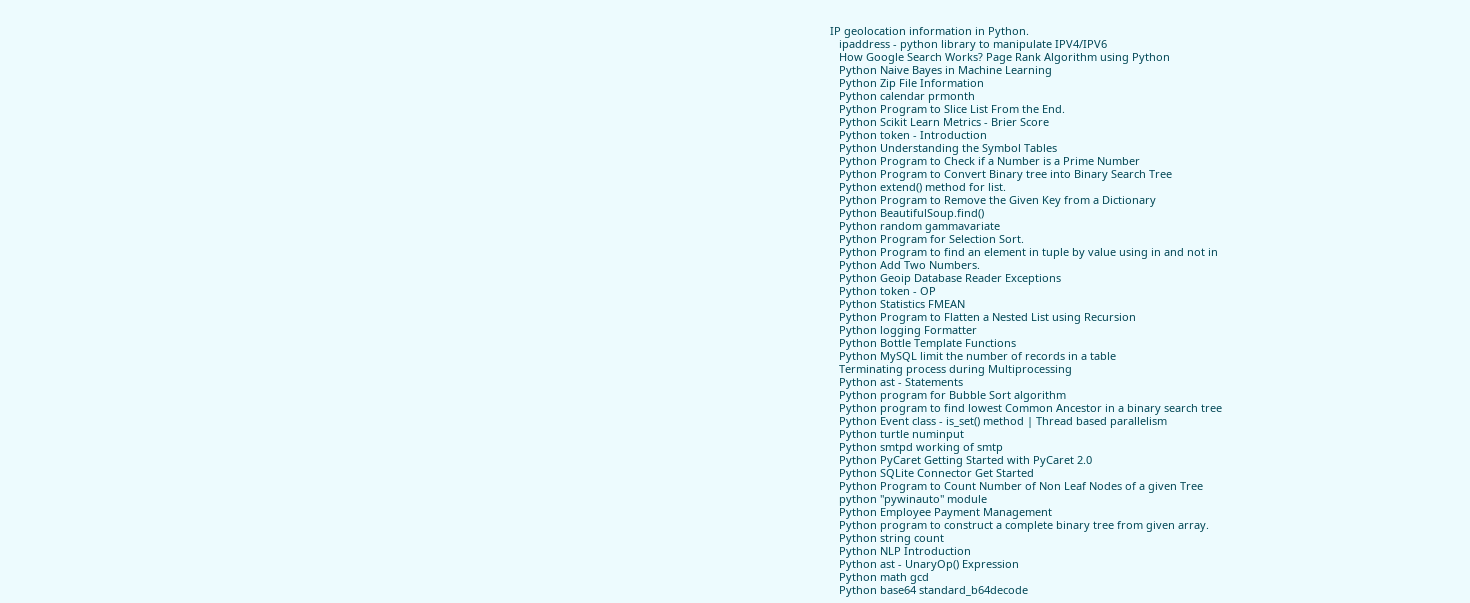IP geolocation information in Python.
   ipaddress - python library to manipulate IPV4/IPV6
   How Google Search Works? Page Rank Algorithm using Python
   Python Naive Bayes in Machine Learning
   Python Zip File Information
   Python calendar prmonth
   Python Program to Slice List From the End.
   Python Scikit Learn Metrics - Brier Score
   Python token - Introduction
   Python Understanding the Symbol Tables
   Python Program to Check if a Number is a Prime Number
   Python Program to Convert Binary tree into Binary Search Tree
   Python extend() method for list.
   Python Program to Remove the Given Key from a Dictionary
   Python BeautifulSoup.find()
   Python random gammavariate
   Python Program for Selection Sort.
   Python Program to find an element in tuple by value using in and not in
   Python Add Two Numbers.
   Python Geoip Database Reader Exceptions
   Python token - OP
   Python Statistics FMEAN
   Python Program to Flatten a Nested List using Recursion
   Python logging Formatter
   Python Bottle Template Functions
   Python MySQL limit the number of records in a table
   Terminating process during Multiprocessing
   Python ast - Statements
   Python program for Bubble Sort algorithm
   Python program to find lowest Common Ancestor in a binary search tree
   Python Event class - is_set() method | Thread based parallelism
   Python turtle numinput
   Python smtpd working of smtp
   Python PyCaret Getting Started with PyCaret 2.0
   Python SQLite Connector Get Started
   Python Program to Count Number of Non Leaf Nodes of a given Tree
   python "pywinauto" module
   Python Employee Payment Management
   Python program to construct a complete binary tree from given array.
   Python string count
   Python NLP Introduction
   Python ast - UnaryOp() Expression
   Python math gcd
   Python base64 standard_b64decode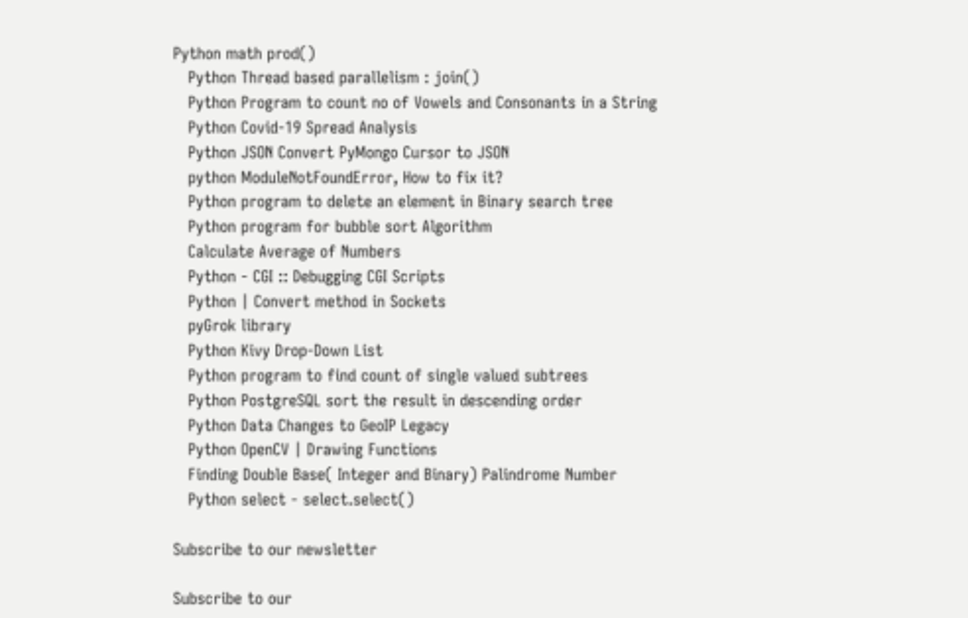Python math prod()
   Python Thread based parallelism : join()
   Python Program to count no of Vowels and Consonants in a String
   Python Covid-19 Spread Analysis
   Python JSON Convert PyMongo Cursor to JSON
   python ModuleNotFoundError, How to fix it?
   Python program to delete an element in Binary search tree
   Python program for bubble sort Algorithm
   Calculate Average of Numbers
   Python - CGI :: Debugging CGI Scripts
   Python | Convert method in Sockets
   pyGrok library
   Python Kivy Drop-Down List
   Python program to find count of single valued subtrees
   Python PostgreSQL sort the result in descending order
   Python Data Changes to GeoIP Legacy
   Python OpenCV | Drawing Functions
   Finding Double Base( Integer and Binary) Palindrome Number
   Python select - select.select()

Subscribe to our newsletter

Subscribe to our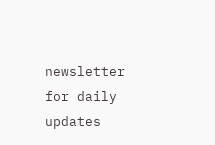newsletter for daily updates